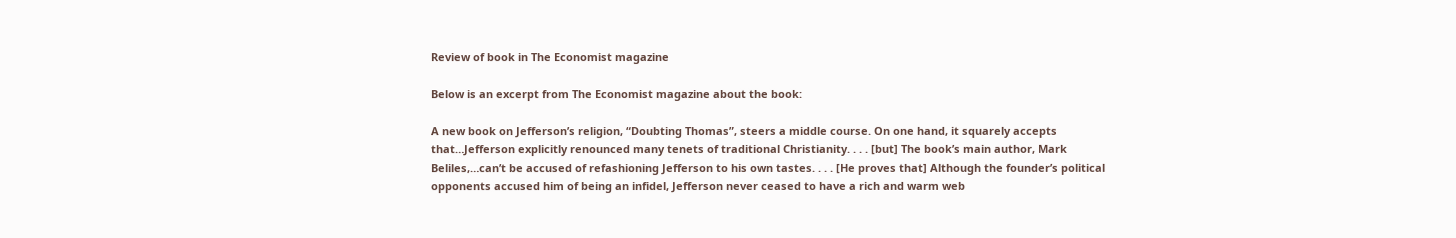Review of book in The Economist magazine

Below is an excerpt from The Economist magazine about the book:

A new book on Jefferson’s religion, “Doubting Thomas”, steers a middle course. On one hand, it squarely accepts that…Jefferson explicitly renounced many tenets of traditional Christianity. . . . [but] The book’s main author, Mark Beliles,…can’t be accused of refashioning Jefferson to his own tastes. . . . [He proves that] Although the founder’s political opponents accused him of being an infidel, Jefferson never ceased to have a rich and warm web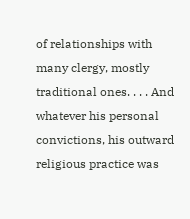of relationships with many clergy, mostly traditional ones. . . . And whatever his personal convictions, his outward religious practice was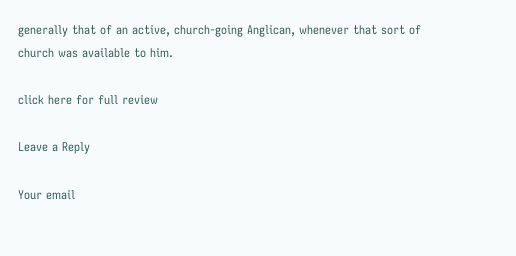generally that of an active, church-going Anglican, whenever that sort of church was available to him.

click here for full review

Leave a Reply

Your email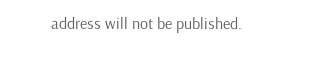address will not be published.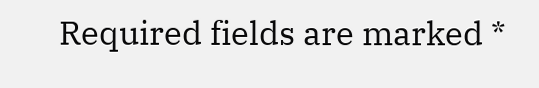Required fields are marked *